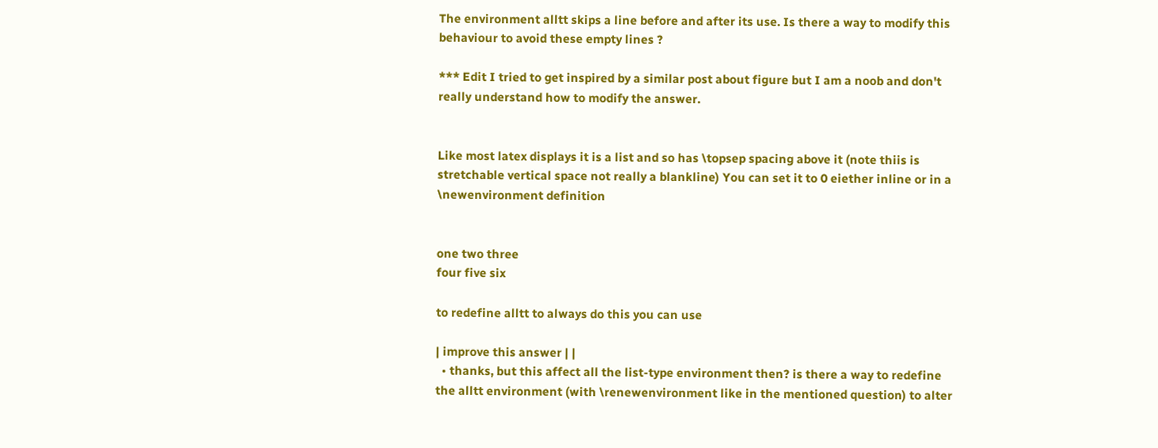The environment alltt skips a line before and after its use. Is there a way to modify this behaviour to avoid these empty lines ?

*** Edit I tried to get inspired by a similar post about figure but I am a noob and don't really understand how to modify the answer.


Like most latex displays it is a list and so has \topsep spacing above it (note thiis is stretchable vertical space not really a blankline) You can set it to 0 eiether inline or in a \newenvironment definition


one two three
four five six

to redefine alltt to always do this you can use

| improve this answer | |
  • thanks, but this affect all the list-type environment then? is there a way to redefine the alltt environment (with \renewenvironment like in the mentioned question) to alter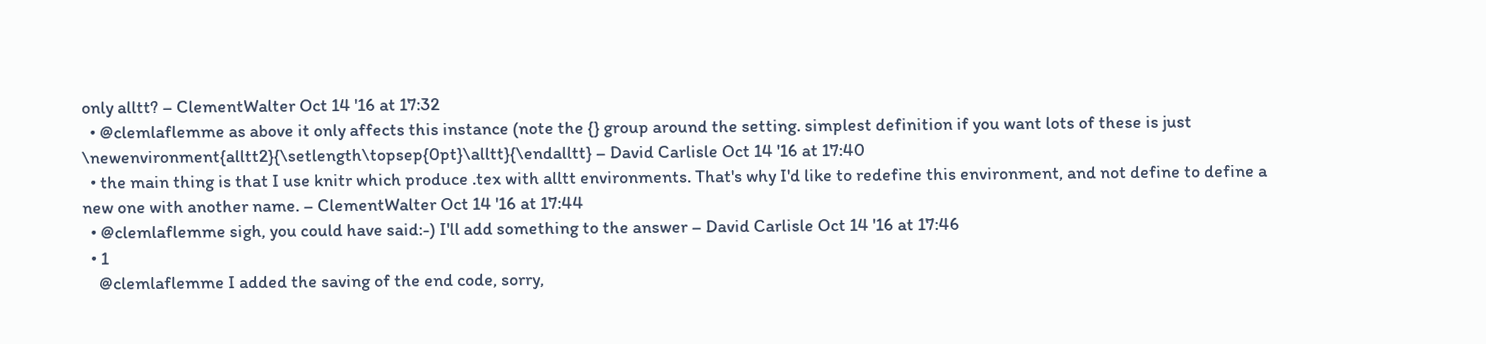only alltt? – ClementWalter Oct 14 '16 at 17:32
  • @clemlaflemme as above it only affects this instance (note the {} group around the setting. simplest definition if you want lots of these is just \newenvironment{alltt2}{\setlength\topsep{0pt}\alltt}{\endalltt} – David Carlisle Oct 14 '16 at 17:40
  • the main thing is that I use knitr which produce .tex with alltt environments. That's why I'd like to redefine this environment, and not define to define a new one with another name. – ClementWalter Oct 14 '16 at 17:44
  • @clemlaflemme sigh, you could have said:-) I'll add something to the answer – David Carlisle Oct 14 '16 at 17:46
  • 1
    @clemlaflemme I added the saving of the end code, sorry,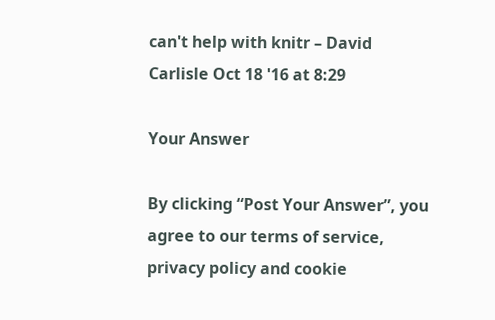can't help with knitr – David Carlisle Oct 18 '16 at 8:29

Your Answer

By clicking “Post Your Answer”, you agree to our terms of service, privacy policy and cookie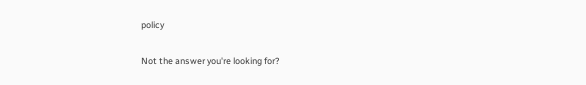policy

Not the answer you're looking for?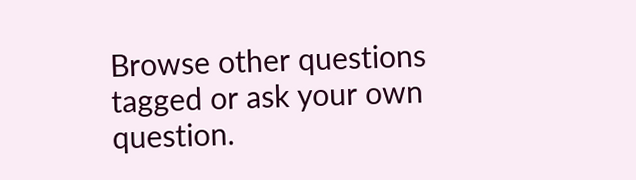Browse other questions tagged or ask your own question.